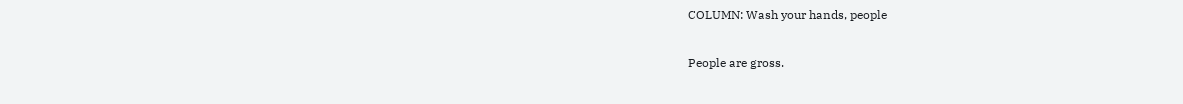COLUMN: Wash your hands, people

People are gross.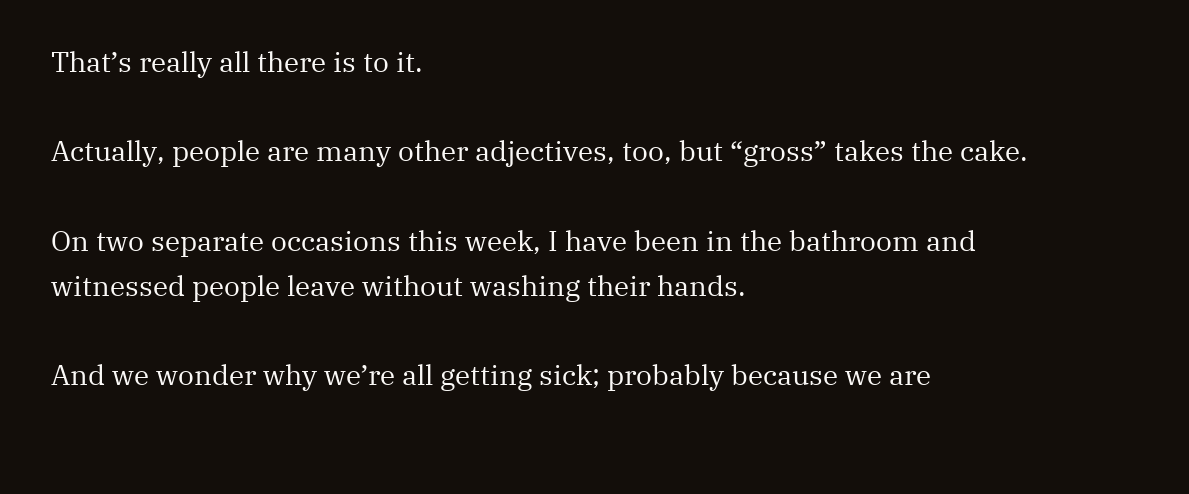That’s really all there is to it.

Actually, people are many other adjectives, too, but “gross” takes the cake.

On two separate occasions this week, I have been in the bathroom and witnessed people leave without washing their hands.

And we wonder why we’re all getting sick; probably because we are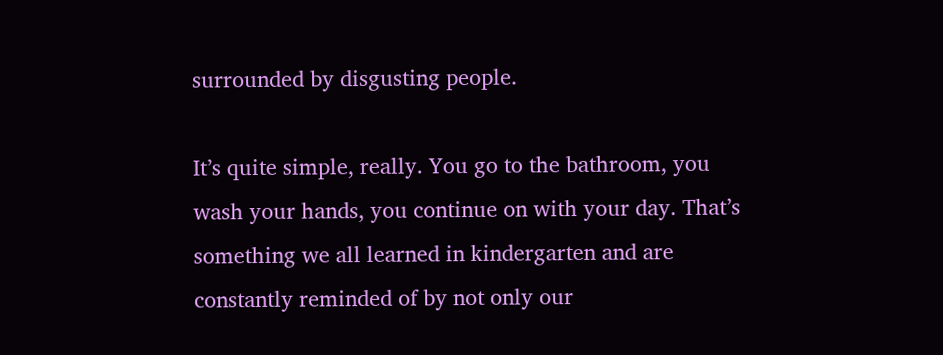surrounded by disgusting people.

It’s quite simple, really. You go to the bathroom, you wash your hands, you continue on with your day. That’s something we all learned in kindergarten and are constantly reminded of by not only our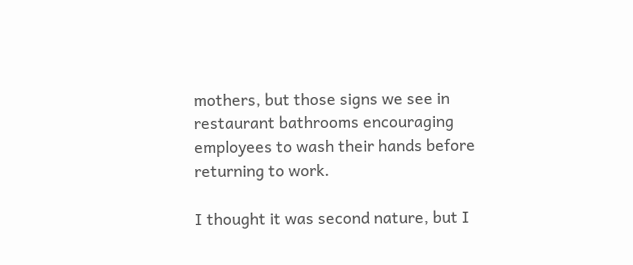mothers, but those signs we see in restaurant bathrooms encouraging employees to wash their hands before returning to work.

I thought it was second nature, but I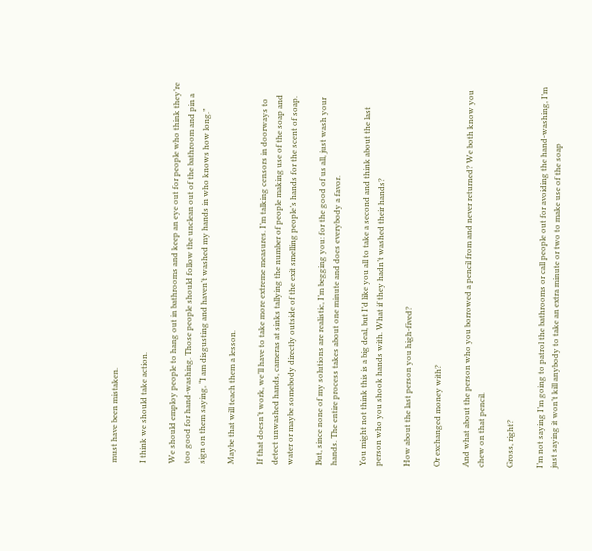must have been mistaken.

I think we should take action.

We should employ people to hang out in bathrooms and keep an eye out for people who think they’re too good for hand-washing. Those people should follow the unclean out of the bathroom and pin a sign on them saying, “I am disgusting and haven’t washed my hands in who knows how long.”

Maybe that will teach them a lesson.

If that doesn’t work, we’ll have to take more extreme measures. I’m talking censors in doorways to detect unwashed hands, cameras at sinks tallying the number of people making use of the soap and water or maybe somebody directly outside of the exit smelling people’s hands for the scent of soap.

But, since none of my solutions are realistic, I’m begging you: for the good of us all, just wash your hands. The entire process takes about one minute and does everybody a favor.

You might not think this is a big deal, but I’d like you all to take a second and think about the last person who you shook hands with. What if they hadn’t washed their hands?

How about the last person you high-fived?

Or exchanged money with?

And what about the person who you borrowed a pencil from and never returned? We both know you chew on that pencil.

Gross, right?

I’m not saying I’m going to patrol the bathrooms or call people out for avoiding the hand-washing, I’m just saying it won’t kill anybody to take an extra minute or two to make use of the soap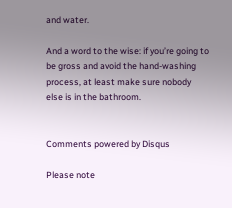and water.

And a word to the wise: if you’re going to be gross and avoid the hand-washing process, at least make sure nobody else is in the bathroom.


Comments powered by Disqus

Please note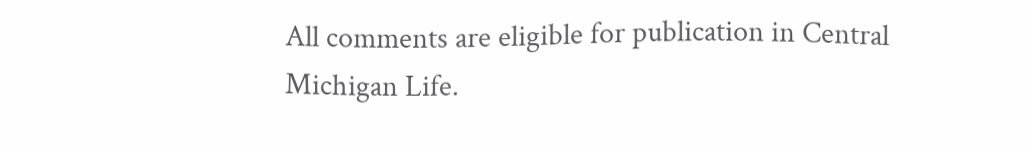All comments are eligible for publication in Central Michigan Life.